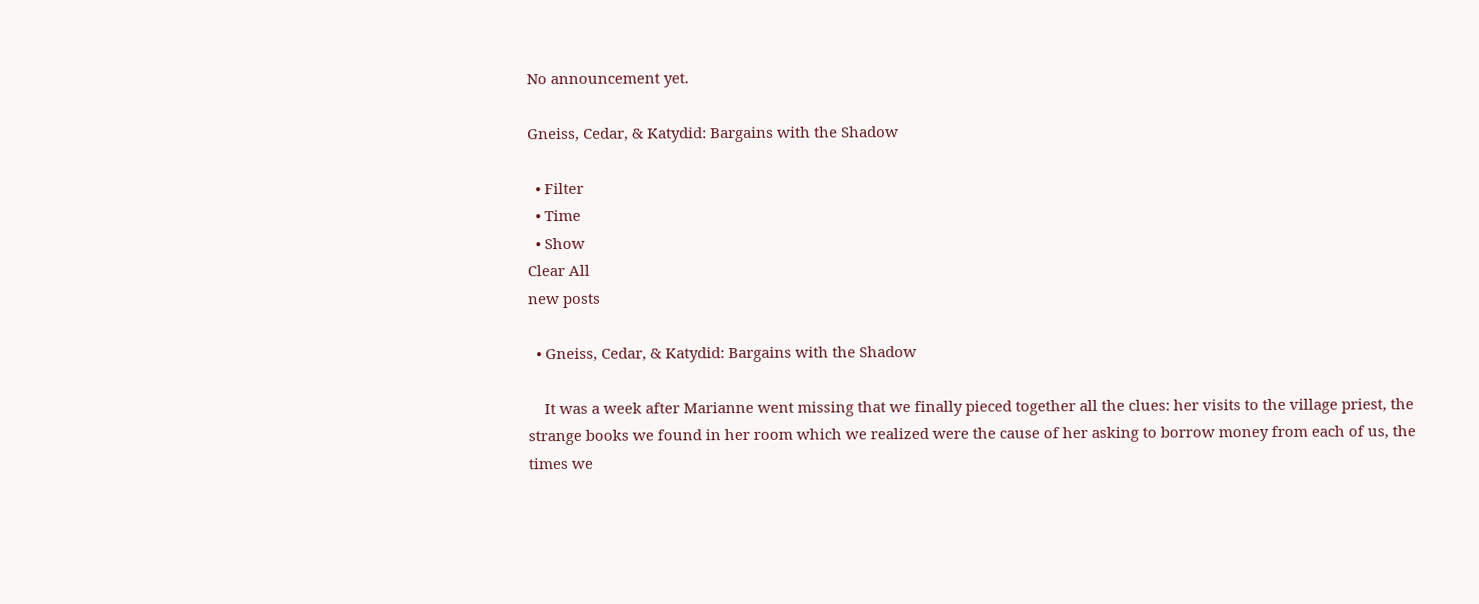No announcement yet.

Gneiss, Cedar, & Katydid: Bargains with the Shadow

  • Filter
  • Time
  • Show
Clear All
new posts

  • Gneiss, Cedar, & Katydid: Bargains with the Shadow

    It was a week after Marianne went missing that we finally pieced together all the clues: her visits to the village priest, the strange books we found in her room which we realized were the cause of her asking to borrow money from each of us, the times we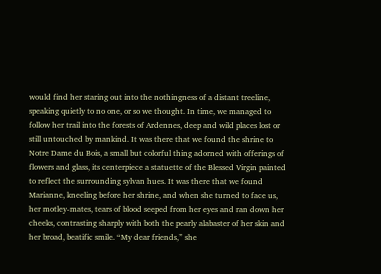would find her staring out into the nothingness of a distant treeline, speaking quietly to no one, or so we thought. In time, we managed to follow her trail into the forests of Ardennes, deep and wild places lost or still untouched by mankind. It was there that we found the shrine to Notre Dame du Bois, a small but colorful thing adorned with offerings of flowers and glass, its centerpiece a statuette of the Blessed Virgin painted to reflect the surrounding sylvan hues. It was there that we found Marianne, kneeling before her shrine, and when she turned to face us, her motley-mates, tears of blood seeped from her eyes and ran down her cheeks, contrasting sharply with both the pearly alabaster of her skin and her broad, beatific smile. “My dear friends,” she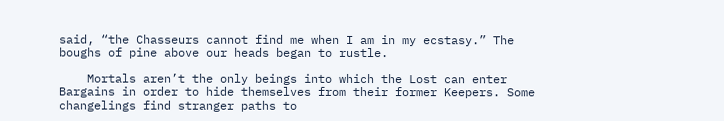said, “the Chasseurs cannot find me when I am in my ecstasy.” The boughs of pine above our heads began to rustle.

    Mortals aren’t the only beings into which the Lost can enter Bargains in order to hide themselves from their former Keepers. Some changelings find stranger paths to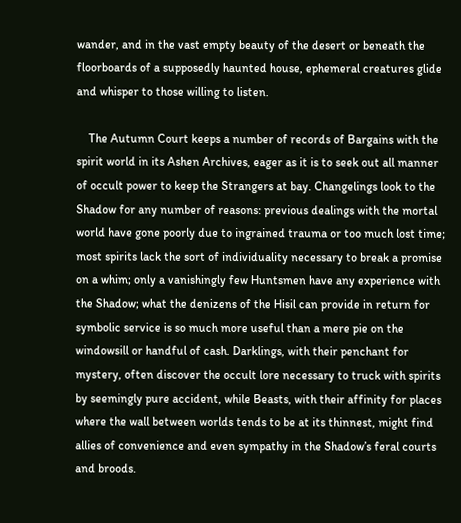wander, and in the vast empty beauty of the desert or beneath the floorboards of a supposedly haunted house, ephemeral creatures glide and whisper to those willing to listen.

    The Autumn Court keeps a number of records of Bargains with the spirit world in its Ashen Archives, eager as it is to seek out all manner of occult power to keep the Strangers at bay. Changelings look to the Shadow for any number of reasons: previous dealings with the mortal world have gone poorly due to ingrained trauma or too much lost time; most spirits lack the sort of individuality necessary to break a promise on a whim; only a vanishingly few Huntsmen have any experience with the Shadow; what the denizens of the Hisil can provide in return for symbolic service is so much more useful than a mere pie on the windowsill or handful of cash. Darklings, with their penchant for mystery, often discover the occult lore necessary to truck with spirits by seemingly pure accident, while Beasts, with their affinity for places where the wall between worlds tends to be at its thinnest, might find allies of convenience and even sympathy in the Shadow’s feral courts and broods.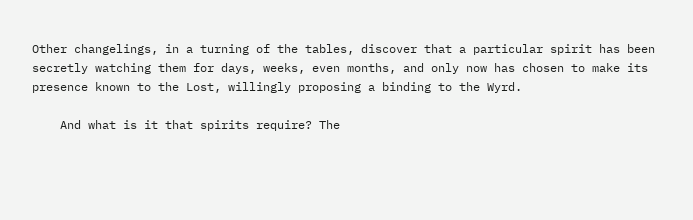Other changelings, in a turning of the tables, discover that a particular spirit has been secretly watching them for days, weeks, even months, and only now has chosen to make its presence known to the Lost, willingly proposing a binding to the Wyrd.

    And what is it that spirits require? The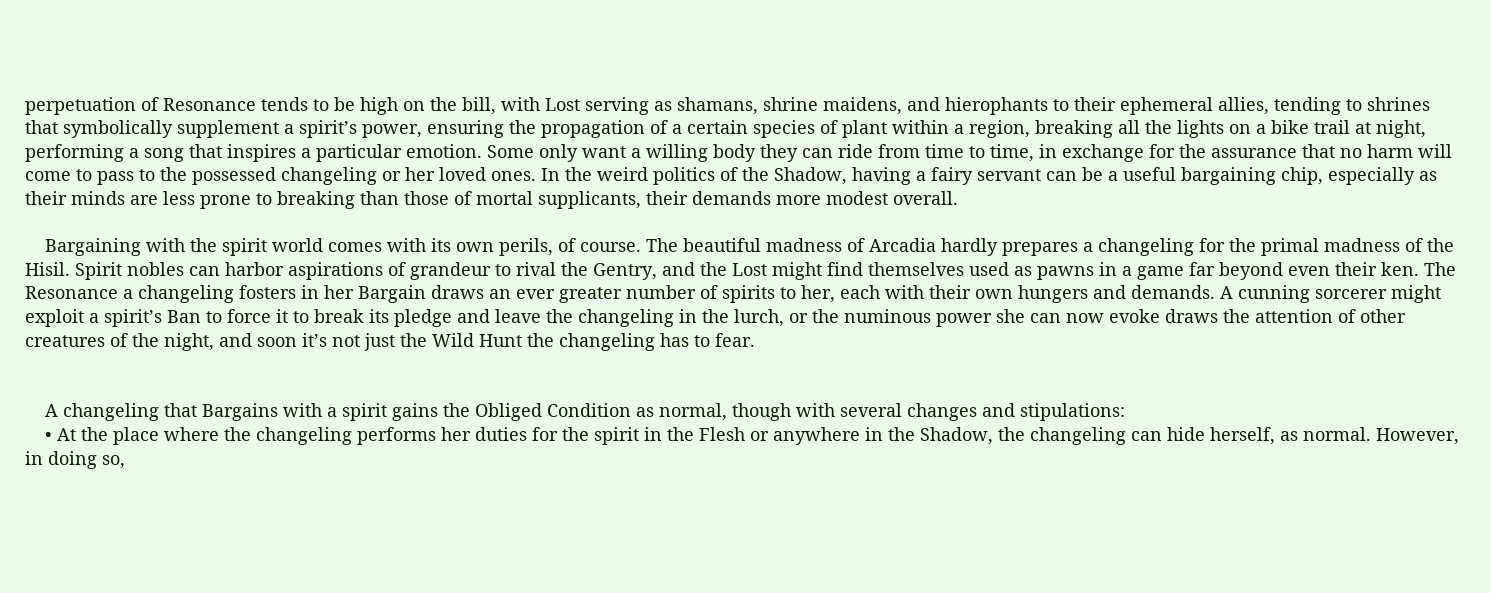perpetuation of Resonance tends to be high on the bill, with Lost serving as shamans, shrine maidens, and hierophants to their ephemeral allies, tending to shrines that symbolically supplement a spirit’s power, ensuring the propagation of a certain species of plant within a region, breaking all the lights on a bike trail at night, performing a song that inspires a particular emotion. Some only want a willing body they can ride from time to time, in exchange for the assurance that no harm will come to pass to the possessed changeling or her loved ones. In the weird politics of the Shadow, having a fairy servant can be a useful bargaining chip, especially as their minds are less prone to breaking than those of mortal supplicants, their demands more modest overall.

    Bargaining with the spirit world comes with its own perils, of course. The beautiful madness of Arcadia hardly prepares a changeling for the primal madness of the Hisil. Spirit nobles can harbor aspirations of grandeur to rival the Gentry, and the Lost might find themselves used as pawns in a game far beyond even their ken. The Resonance a changeling fosters in her Bargain draws an ever greater number of spirits to her, each with their own hungers and demands. A cunning sorcerer might exploit a spirit’s Ban to force it to break its pledge and leave the changeling in the lurch, or the numinous power she can now evoke draws the attention of other creatures of the night, and soon it’s not just the Wild Hunt the changeling has to fear.


    A changeling that Bargains with a spirit gains the Obliged Condition as normal, though with several changes and stipulations:
    • At the place where the changeling performs her duties for the spirit in the Flesh or anywhere in the Shadow, the changeling can hide herself, as normal. However, in doing so,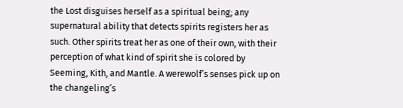the Lost disguises herself as a spiritual being; any supernatural ability that detects spirits registers her as such. Other spirits treat her as one of their own, with their perception of what kind of spirit she is colored by Seeming, Kith, and Mantle. A werewolf’s senses pick up on the changeling’s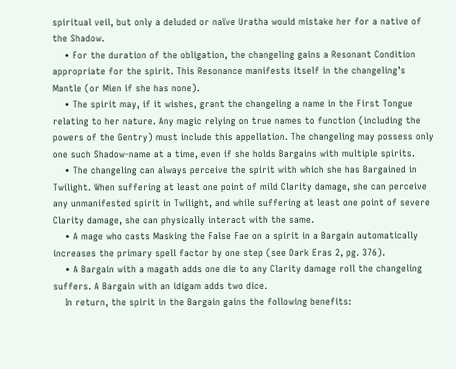spiritual veil, but only a deluded or naïve Uratha would mistake her for a native of the Shadow.
    • For the duration of the obligation, the changeling gains a Resonant Condition appropriate for the spirit. This Resonance manifests itself in the changeling’s Mantle (or Mien if she has none).
    • The spirit may, if it wishes, grant the changeling a name in the First Tongue relating to her nature. Any magic relying on true names to function (including the powers of the Gentry) must include this appellation. The changeling may possess only one such Shadow-name at a time, even if she holds Bargains with multiple spirits.
    • The changeling can always perceive the spirit with which she has Bargained in Twilight. When suffering at least one point of mild Clarity damage, she can perceive any unmanifested spirit in Twilight, and while suffering at least one point of severe Clarity damage, she can physically interact with the same.
    • A mage who casts Masking the False Fae on a spirit in a Bargain automatically increases the primary spell factor by one step (see Dark Eras 2, pg. 376).
    • A Bargain with a magath adds one die to any Clarity damage roll the changeling suffers. A Bargain with an idigam adds two dice.
    In return, the spirit in the Bargain gains the following benefits: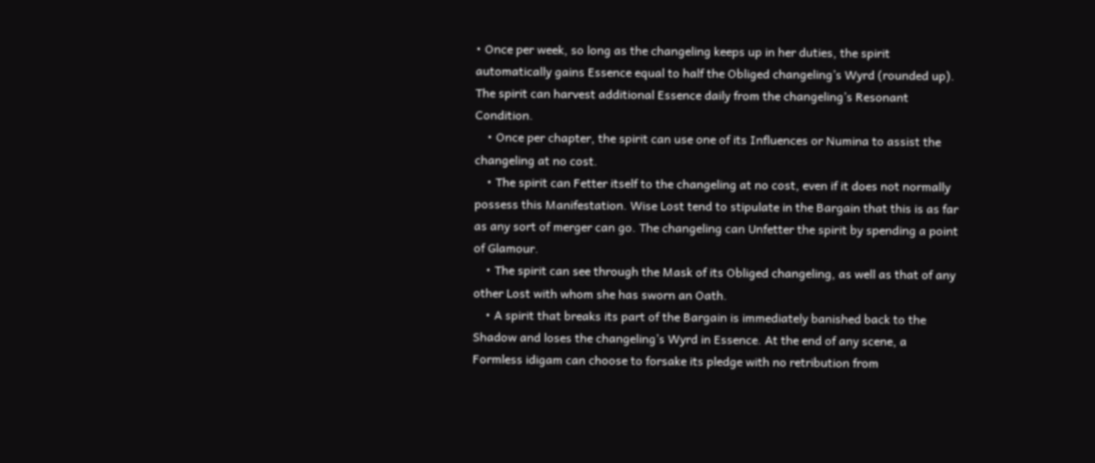• Once per week, so long as the changeling keeps up in her duties, the spirit automatically gains Essence equal to half the Obliged changeling’s Wyrd (rounded up). The spirit can harvest additional Essence daily from the changeling’s Resonant Condition.
    • Once per chapter, the spirit can use one of its Influences or Numina to assist the changeling at no cost.
    • The spirit can Fetter itself to the changeling at no cost, even if it does not normally possess this Manifestation. Wise Lost tend to stipulate in the Bargain that this is as far as any sort of merger can go. The changeling can Unfetter the spirit by spending a point of Glamour.
    • The spirit can see through the Mask of its Obliged changeling, as well as that of any other Lost with whom she has sworn an Oath.
    • A spirit that breaks its part of the Bargain is immediately banished back to the Shadow and loses the changeling’s Wyrd in Essence. At the end of any scene, a Formless idigam can choose to forsake its pledge with no retribution from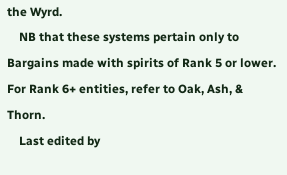the Wyrd.
    NB that these systems pertain only to Bargains made with spirits of Rank 5 or lower. For Rank 6+ entities, refer to Oak, Ash, & Thorn.
    Last edited by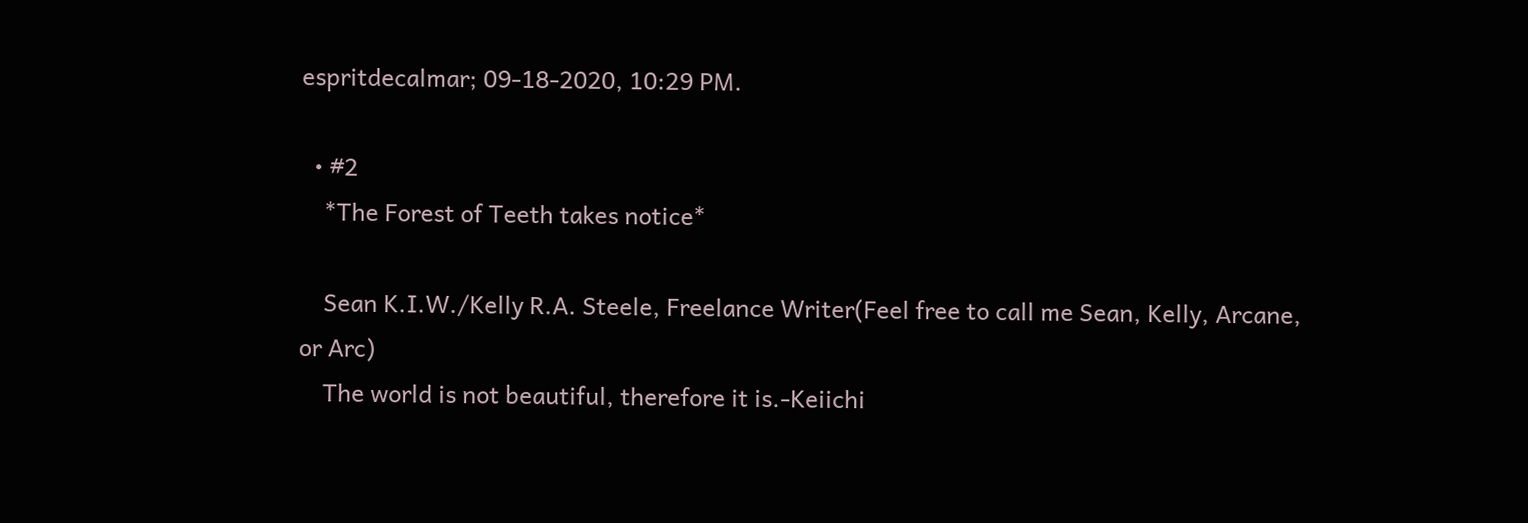espritdecalmar; 09-18-2020, 10:29 PM.

  • #2
    *The Forest of Teeth takes notice*

    Sean K.I.W./Kelly R.A. Steele, Freelance Writer(Feel free to call me Sean, Kelly, Arcane, or Arc)
    The world is not beautiful, therefore it is.-Keiichi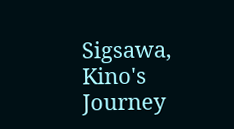Sigsawa, Kino's Journey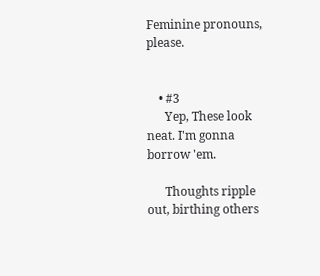Feminine pronouns, please.


    • #3
      Yep, These look neat. I'm gonna borrow 'em.

      Thoughts ripple out, birthing others